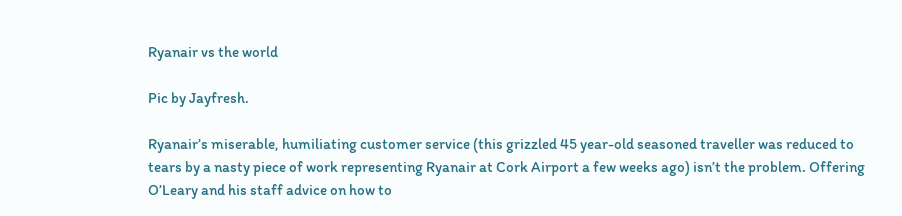Ryanair vs the world

Pic by Jayfresh.

Ryanair’s miserable, humiliating customer service (this grizzled 45 year-old seasoned traveller was reduced to tears by a nasty piece of work representing Ryanair at Cork Airport a few weeks ago) isn’t the problem. Offering O’Leary and his staff advice on how to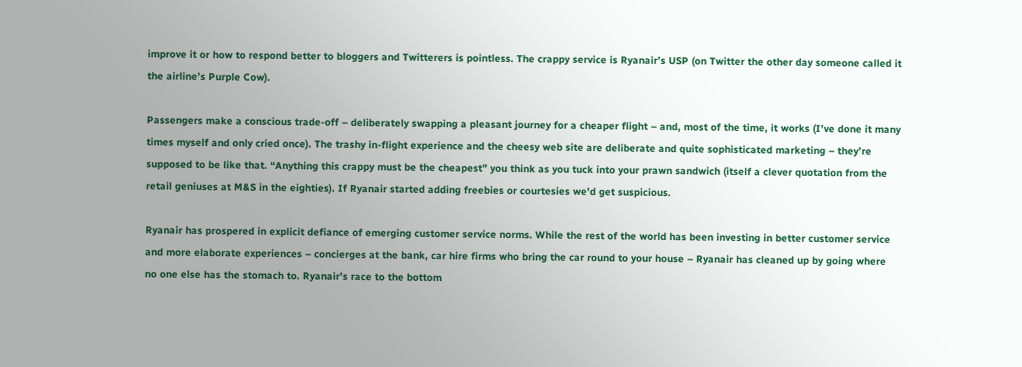improve it or how to respond better to bloggers and Twitterers is pointless. The crappy service is Ryanair’s USP (on Twitter the other day someone called it the airline’s Purple Cow).

Passengers make a conscious trade-off – deliberately swapping a pleasant journey for a cheaper flight – and, most of the time, it works (I’ve done it many times myself and only cried once). The trashy in-flight experience and the cheesy web site are deliberate and quite sophisticated marketing – they’re supposed to be like that. “Anything this crappy must be the cheapest” you think as you tuck into your prawn sandwich (itself a clever quotation from the retail geniuses at M&S in the eighties). If Ryanair started adding freebies or courtesies we’d get suspicious.

Ryanair has prospered in explicit defiance of emerging customer service norms. While the rest of the world has been investing in better customer service and more elaborate experiences – concierges at the bank, car hire firms who bring the car round to your house – Ryanair has cleaned up by going where no one else has the stomach to. Ryanair’s race to the bottom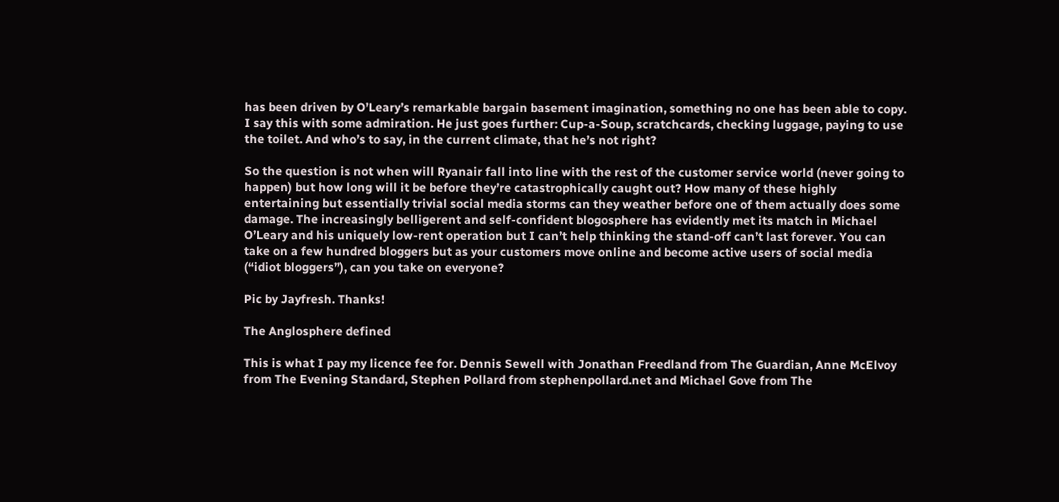has been driven by O’Leary’s remarkable bargain basement imagination, something no one has been able to copy. I say this with some admiration. He just goes further: Cup-a-Soup, scratchcards, checking luggage, paying to use the toilet. And who’s to say, in the current climate, that he’s not right?

So the question is not when will Ryanair fall into line with the rest of the customer service world (never going to happen) but how long will it be before they’re catastrophically caught out? How many of these highly entertaining but essentially trivial social media storms can they weather before one of them actually does some damage. The increasingly belligerent and self-confident blogosphere has evidently met its match in Michael O’Leary and his uniquely low-rent operation but I can’t help thinking the stand-off can’t last forever. You can take on a few hundred bloggers but as your customers move online and become active users of social media (“idiot bloggers”), can you take on everyone?

Pic by Jayfresh. Thanks!

The Anglosphere defined

This is what I pay my licence fee for. Dennis Sewell with Jonathan Freedland from The Guardian, Anne McElvoy from The Evening Standard, Stephen Pollard from stephenpollard.net and Michael Gove from The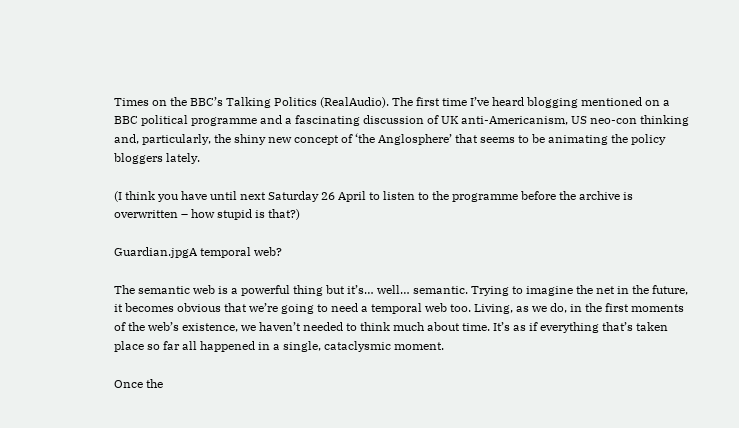Times on the BBC’s Talking Politics (RealAudio). The first time I’ve heard blogging mentioned on a BBC political programme and a fascinating discussion of UK anti-Americanism, US neo-con thinking and, particularly, the shiny new concept of ‘the Anglosphere’ that seems to be animating the policy bloggers lately.

(I think you have until next Saturday 26 April to listen to the programme before the archive is overwritten – how stupid is that?)

Guardian.jpgA temporal web?

The semantic web is a powerful thing but it’s… well… semantic. Trying to imagine the net in the future, it becomes obvious that we’re going to need a temporal web too. Living, as we do, in the first moments of the web’s existence, we haven’t needed to think much about time. It’s as if everything that’s taken place so far all happened in a single, cataclysmic moment.

Once the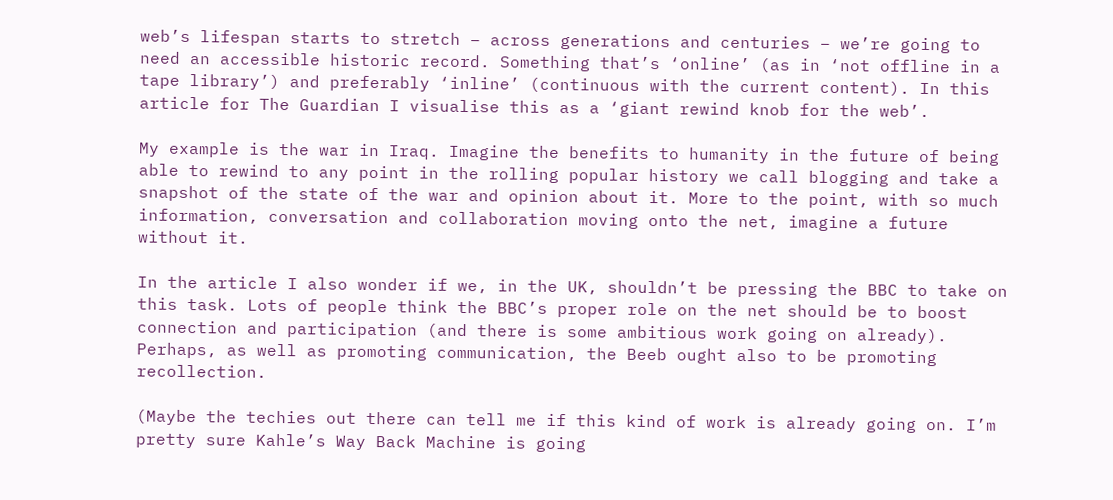web’s lifespan starts to stretch – across generations and centuries – we’re going to need an accessible historic record. Something that’s ‘online’ (as in ‘not offline in a tape library’) and preferably ‘inline’ (continuous with the current content). In this article for The Guardian I visualise this as a ‘giant rewind knob for the web’.

My example is the war in Iraq. Imagine the benefits to humanity in the future of being able to rewind to any point in the rolling popular history we call blogging and take a snapshot of the state of the war and opinion about it. More to the point, with so much information, conversation and collaboration moving onto the net, imagine a future without it.

In the article I also wonder if we, in the UK, shouldn’t be pressing the BBC to take on this task. Lots of people think the BBC’s proper role on the net should be to boost connection and participation (and there is some ambitious work going on already). Perhaps, as well as promoting communication, the Beeb ought also to be promoting recollection.

(Maybe the techies out there can tell me if this kind of work is already going on. I’m pretty sure Kahle’s Way Back Machine is going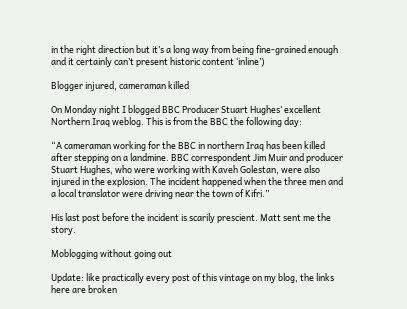in the right direction but it’s a long way from being fine-grained enough and it certainly can’t present historic content ‘inline’)

Blogger injured, cameraman killed

On Monday night I blogged BBC Producer Stuart Hughes’ excellent Northern Iraq weblog. This is from the BBC the following day:

“A cameraman working for the BBC in northern Iraq has been killed after stepping on a landmine. BBC correspondent Jim Muir and producer Stuart Hughes, who were working with Kaveh Golestan, were also injured in the explosion. The incident happened when the three men and a local translator were driving near the town of Kifri.”

His last post before the incident is scarily prescient. Matt sent me the story.

Moblogging without going out

Update: like practically every post of this vintage on my blog, the links here are broken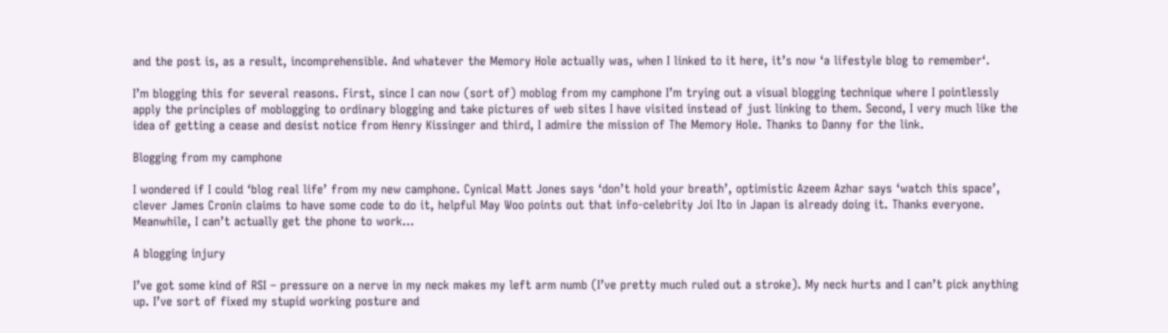and the post is, as a result, incomprehensible. And whatever the Memory Hole actually was, when I linked to it here, it’s now ‘a lifestyle blog to remember‘.

I’m blogging this for several reasons. First, since I can now (sort of) moblog from my camphone I’m trying out a visual blogging technique where I pointlessly apply the principles of moblogging to ordinary blogging and take pictures of web sites I have visited instead of just linking to them. Second, I very much like the idea of getting a cease and desist notice from Henry Kissinger and third, I admire the mission of The Memory Hole. Thanks to Danny for the link.

Blogging from my camphone

I wondered if I could ‘blog real life’ from my new camphone. Cynical Matt Jones says ‘don’t hold your breath’, optimistic Azeem Azhar says ‘watch this space’, clever James Cronin claims to have some code to do it, helpful May Woo points out that info-celebrity Joi Ito in Japan is already doing it. Thanks everyone. Meanwhile, I can’t actually get the phone to work…

A blogging injury

I’ve got some kind of RSI – pressure on a nerve in my neck makes my left arm numb (I’ve pretty much ruled out a stroke). My neck hurts and I can’t pick anything up. I’ve sort of fixed my stupid working posture and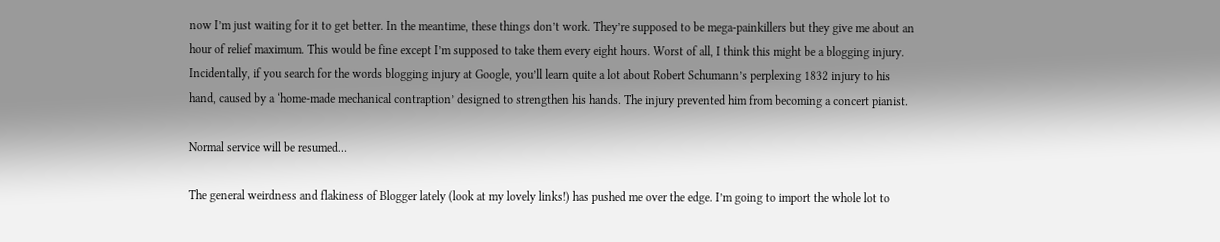now I’m just waiting for it to get better. In the meantime, these things don’t work. They’re supposed to be mega-painkillers but they give me about an hour of relief maximum. This would be fine except I’m supposed to take them every eight hours. Worst of all, I think this might be a blogging injury. Incidentally, if you search for the words blogging injury at Google, you’ll learn quite a lot about Robert Schumann’s perplexing 1832 injury to his hand, caused by a ‘home-made mechanical contraption’ designed to strengthen his hands. The injury prevented him from becoming a concert pianist.

Normal service will be resumed…

The general weirdness and flakiness of Blogger lately (look at my lovely links!) has pushed me over the edge. I’m going to import the whole lot to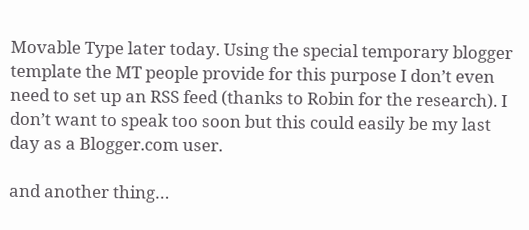Movable Type later today. Using the special temporary blogger template the MT people provide for this purpose I don’t even need to set up an RSS feed (thanks to Robin for the research). I don’t want to speak too soon but this could easily be my last day as a Blogger.com user.

and another thing…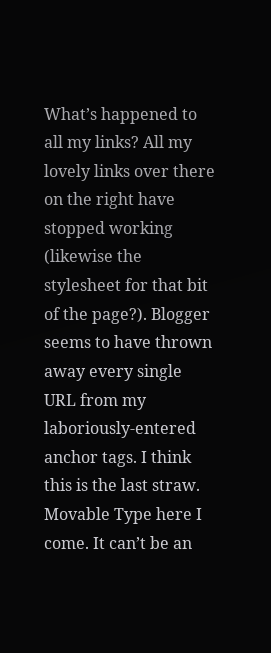What’s happened to all my links? All my lovely links over there on the right have stopped working (likewise the stylesheet for that bit of the page?). Blogger seems to have thrown away every single URL from my laboriously-entered anchor tags. I think this is the last straw. Movable Type here I come. It can’t be an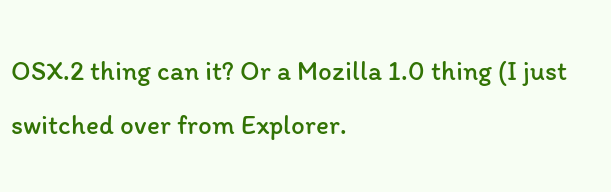OSX.2 thing can it? Or a Mozilla 1.0 thing (I just switched over from Explorer.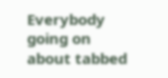Everybody going on about tabbed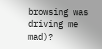browsing was driving me mad)?